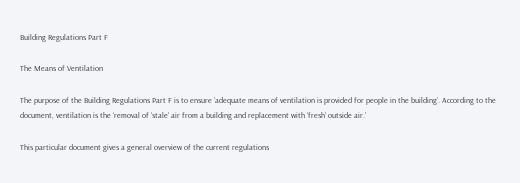Building Regulations Part F

The Means of Ventilation

The purpose of the Building Regulations Part F is to ensure ‘adequate means of ventilation is provided for people in the building’. According to the document, ventilation is the ‘removal of ‘stale’ air from a building and replacement with ‘fresh’ outside air.’

This particular document gives a general overview of the current regulations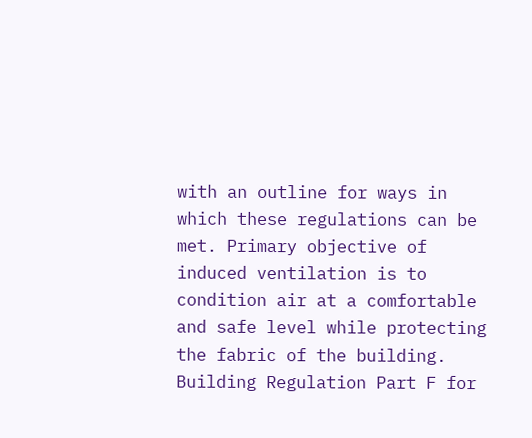with an outline for ways in which these regulations can be met. Primary objective of induced ventilation is to condition air at a comfortable and safe level while protecting the fabric of the building. Building Regulation Part F for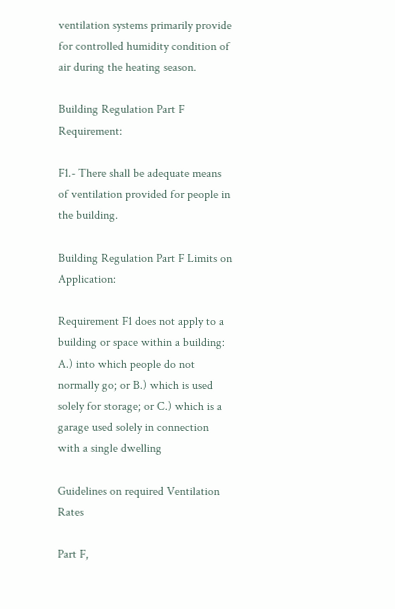ventilation systems primarily provide for controlled humidity condition of air during the heating season.

Building Regulation Part F Requirement:

F1.- There shall be adequate means of ventilation provided for people in the building.

Building Regulation Part F Limits on Application:

Requirement F1 does not apply to a building or space within a building: A.) into which people do not normally go; or B.) which is used solely for storage; or C.) which is a garage used solely in connection with a single dwelling

Guidelines on required Ventilation Rates

Part F,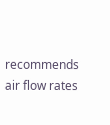recommends air flow rates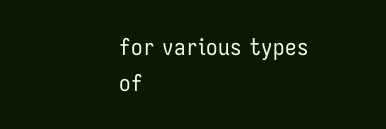for various types of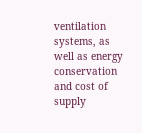ventilation systems, as well as energy conservation and cost of supply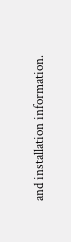and installation information.